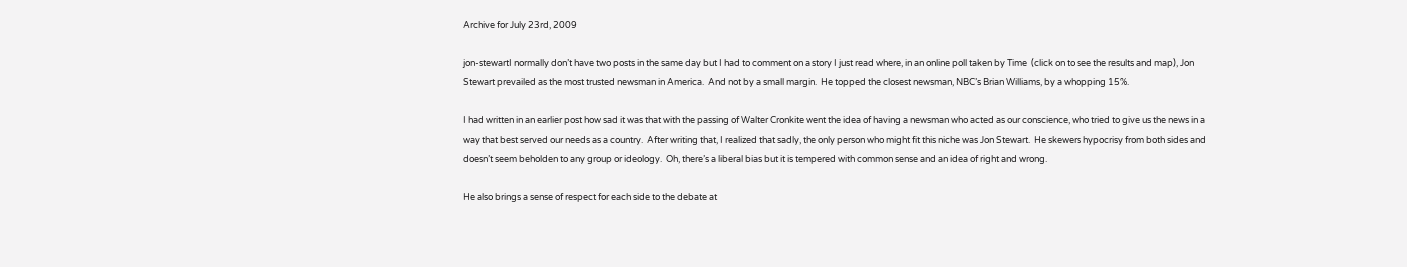Archive for July 23rd, 2009

jon-stewartI normally don’t have two posts in the same day but I had to comment on a story I just read where, in an online poll taken by Time  (click on to see the results and map), Jon Stewart prevailed as the most trusted newsman in America.  And not by a small margin.  He topped the closest newsman, NBC’s Brian Williams, by a whopping 15%.

I had written in an earlier post how sad it was that with the passing of Walter Cronkite went the idea of having a newsman who acted as our conscience, who tried to give us the news in a way that best served our needs as a country.  After writing that, I realized that sadly, the only person who might fit this niche was Jon Stewart.  He skewers hypocrisy from both sides and doesn’t seem beholden to any group or ideology.  Oh, there’s a liberal bias but it is tempered with common sense and an idea of right and wrong.

He also brings a sense of respect for each side to the debate at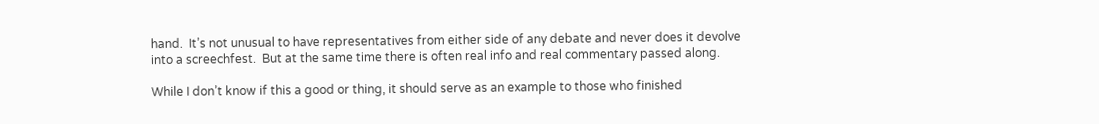hand.  It’s not unusual to have representatives from either side of any debate and never does it devolve into a screechfest.  But at the same time there is often real info and real commentary passed along.

While I don’t know if this a good or thing, it should serve as an example to those who finished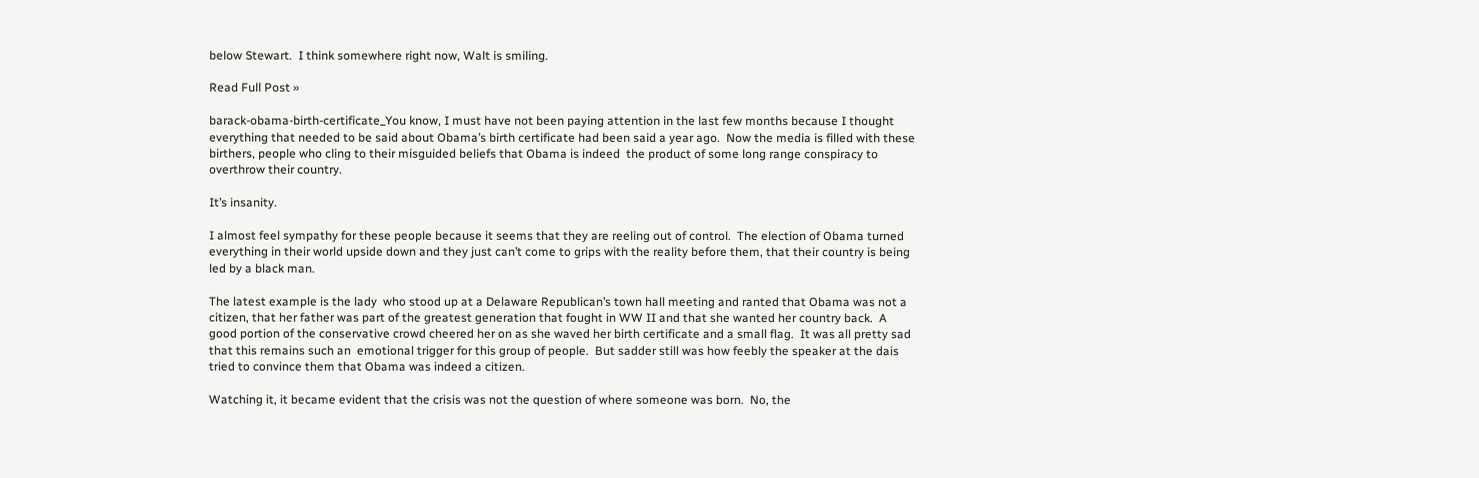below Stewart.  I think somewhere right now, Walt is smiling.

Read Full Post »

barack-obama-birth-certificate_You know, I must have not been paying attention in the last few months because I thought  everything that needed to be said about Obama’s birth certificate had been said a year ago.  Now the media is filled with these birthers, people who cling to their misguided beliefs that Obama is indeed  the product of some long range conspiracy to overthrow their country.

It’s insanity.

I almost feel sympathy for these people because it seems that they are reeling out of control.  The election of Obama turned everything in their world upside down and they just can’t come to grips with the reality before them, that their country is being led by a black man.

The latest example is the lady  who stood up at a Delaware Republican’s town hall meeting and ranted that Obama was not a citizen, that her father was part of the greatest generation that fought in WW II and that she wanted her country back.  A good portion of the conservative crowd cheered her on as she waved her birth certificate and a small flag.  It was all pretty sad that this remains such an  emotional trigger for this group of people.  But sadder still was how feebly the speaker at the dais tried to convince them that Obama was indeed a citizen.

Watching it, it became evident that the crisis was not the question of where someone was born.  No, the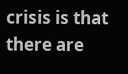crisis is that there are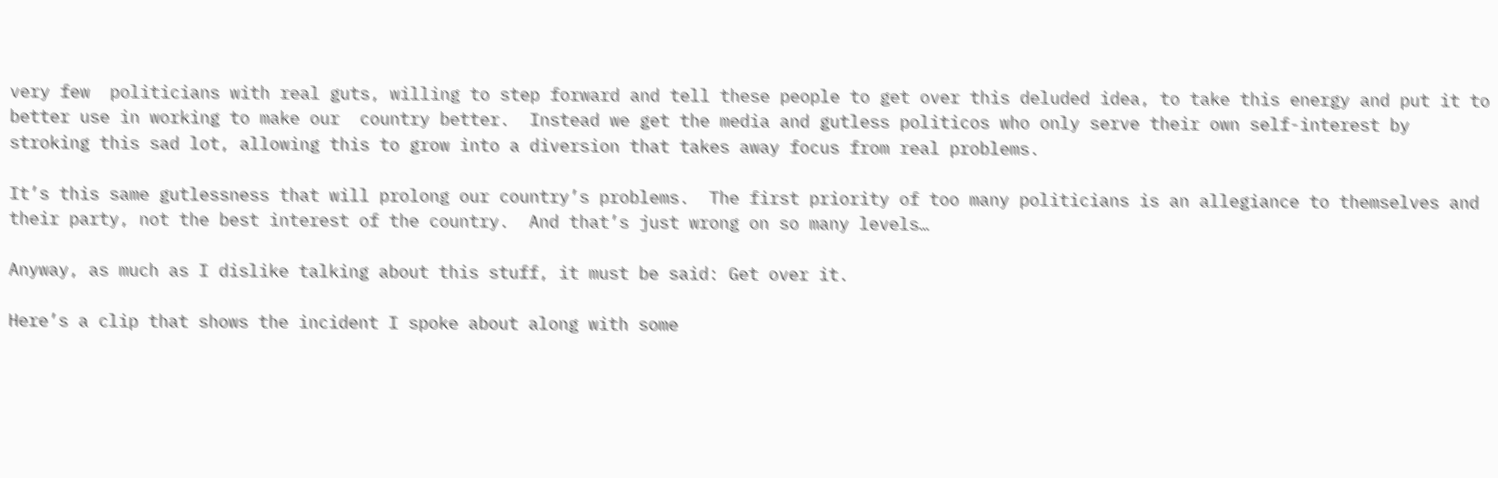very few  politicians with real guts, willing to step forward and tell these people to get over this deluded idea, to take this energy and put it to better use in working to make our  country better.  Instead we get the media and gutless politicos who only serve their own self-interest by stroking this sad lot, allowing this to grow into a diversion that takes away focus from real problems.

It’s this same gutlessness that will prolong our country’s problems.  The first priority of too many politicians is an allegiance to themselves and their party, not the best interest of the country.  And that’s just wrong on so many levels…

Anyway, as much as I dislike talking about this stuff, it must be said: Get over it.

Here’s a clip that shows the incident I spoke about along with some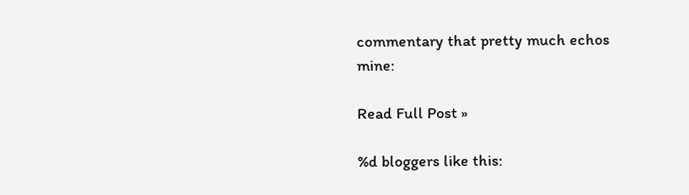commentary that pretty much echos mine:

Read Full Post »

%d bloggers like this: